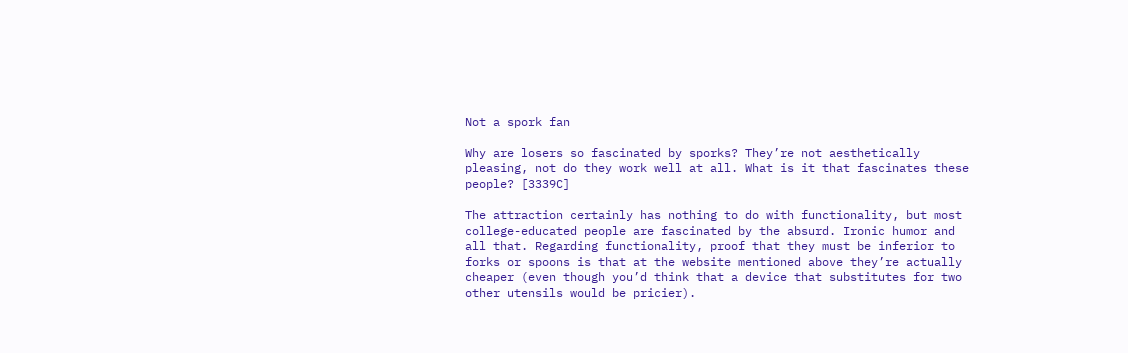Not a spork fan

Why are losers so fascinated by sporks? They’re not aesthetically pleasing, not do they work well at all. What is it that fascinates these people? [3339C]

The attraction certainly has nothing to do with functionality, but most college-educated people are fascinated by the absurd. Ironic humor and all that. Regarding functionality, proof that they must be inferior to forks or spoons is that at the website mentioned above they’re actually cheaper (even though you’d think that a device that substitutes for two other utensils would be pricier).